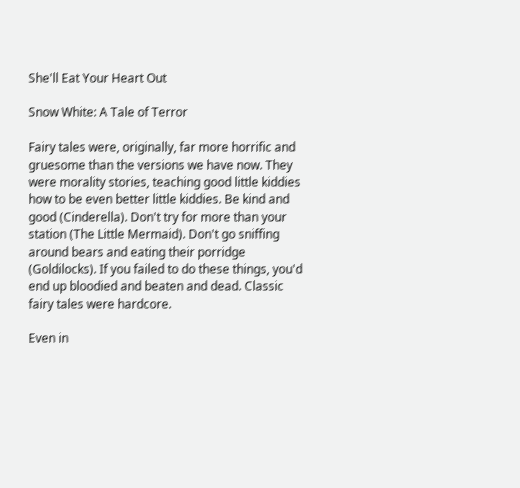She'll Eat Your Heart Out

Snow White: A Tale of Terror

Fairy tales were, originally, far more horrific and gruesome than the versions we have now. They were morality stories, teaching good little kiddies how to be even better little kiddies. Be kind and good (Cinderella). Don't try for more than your station (The Little Mermaid). Don't go sniffing around bears and eating their porridge (Goldilocks). If you failed to do these things, you'd end up bloodied and beaten and dead. Classic fairy tales were hardcore.

Even in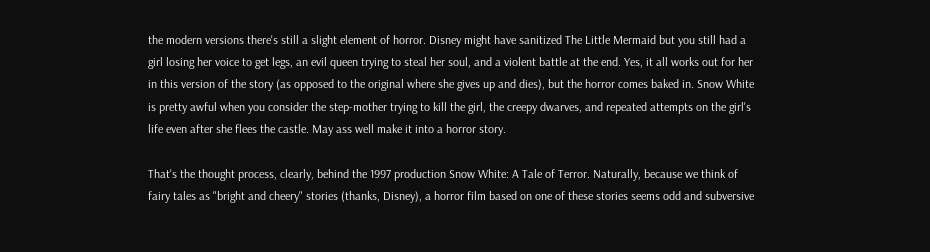the modern versions there's still a slight element of horror. Disney might have sanitized The Little Mermaid but you still had a girl losing her voice to get legs, an evil queen trying to steal her soul, and a violent battle at the end. Yes, it all works out for her in this version of the story (as opposed to the original where she gives up and dies), but the horror comes baked in. Snow White is pretty awful when you consider the step-mother trying to kill the girl, the creepy dwarves, and repeated attempts on the girl's life even after she flees the castle. May ass well make it into a horror story.

That's the thought process, clearly, behind the 1997 production Snow White: A Tale of Terror. Naturally, because we think of fairy tales as "bright and cheery" stories (thanks, Disney), a horror film based on one of these stories seems odd and subversive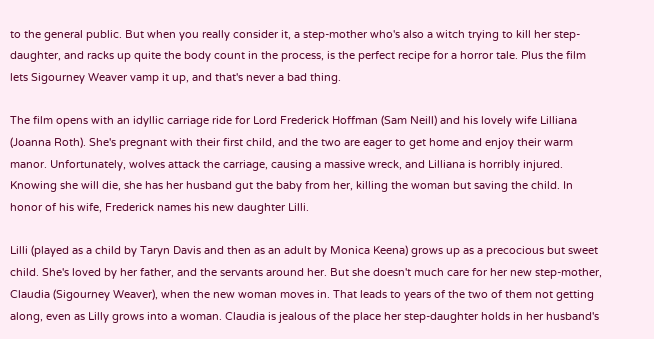to the general public. But when you really consider it, a step-mother who's also a witch trying to kill her step-daughter, and racks up quite the body count in the process, is the perfect recipe for a horror tale. Plus the film lets Sigourney Weaver vamp it up, and that's never a bad thing.

The film opens with an idyllic carriage ride for Lord Frederick Hoffman (Sam Neill) and his lovely wife Lilliana (Joanna Roth). She's pregnant with their first child, and the two are eager to get home and enjoy their warm manor. Unfortunately, wolves attack the carriage, causing a massive wreck, and Lilliana is horribly injured. Knowing she will die, she has her husband gut the baby from her, killing the woman but saving the child. In honor of his wife, Frederick names his new daughter Lilli.

Lilli (played as a child by Taryn Davis and then as an adult by Monica Keena) grows up as a precocious but sweet child. She's loved by her father, and the servants around her. But she doesn't much care for her new step-mother, Claudia (Sigourney Weaver), when the new woman moves in. That leads to years of the two of them not getting along, even as Lilly grows into a woman. Claudia is jealous of the place her step-daughter holds in her husband's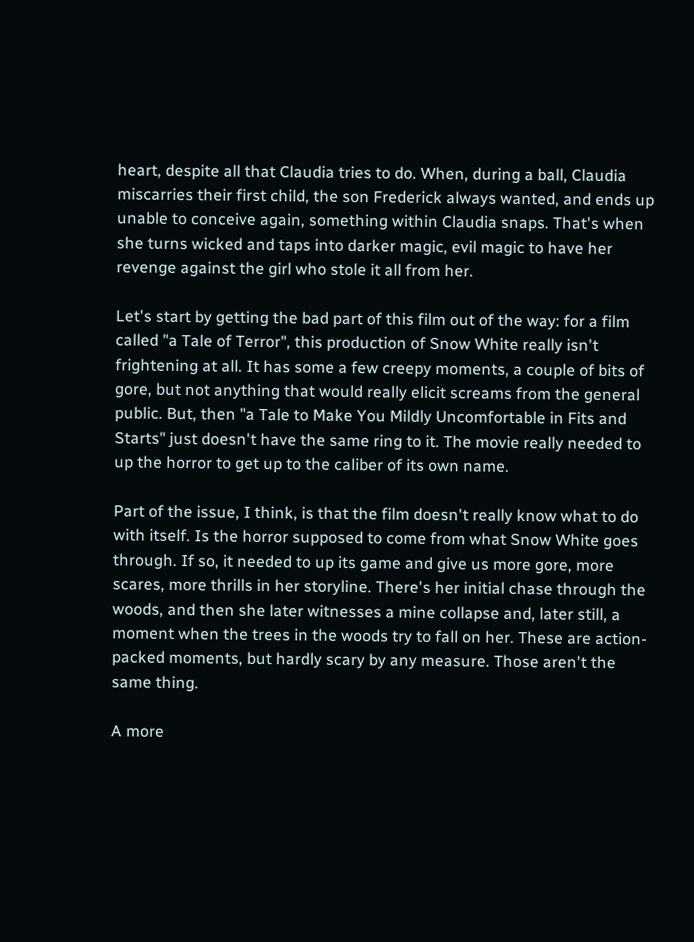heart, despite all that Claudia tries to do. When, during a ball, Claudia miscarries their first child, the son Frederick always wanted, and ends up unable to conceive again, something within Claudia snaps. That's when she turns wicked and taps into darker magic, evil magic to have her revenge against the girl who stole it all from her.

Let's start by getting the bad part of this film out of the way: for a film called "a Tale of Terror", this production of Snow White really isn't frightening at all. It has some a few creepy moments, a couple of bits of gore, but not anything that would really elicit screams from the general public. But, then "a Tale to Make You Mildly Uncomfortable in Fits and Starts" just doesn't have the same ring to it. The movie really needed to up the horror to get up to the caliber of its own name.

Part of the issue, I think, is that the film doesn't really know what to do with itself. Is the horror supposed to come from what Snow White goes through. If so, it needed to up its game and give us more gore, more scares, more thrills in her storyline. There's her initial chase through the woods, and then she later witnesses a mine collapse and, later still, a moment when the trees in the woods try to fall on her. These are action-packed moments, but hardly scary by any measure. Those aren't the same thing.

A more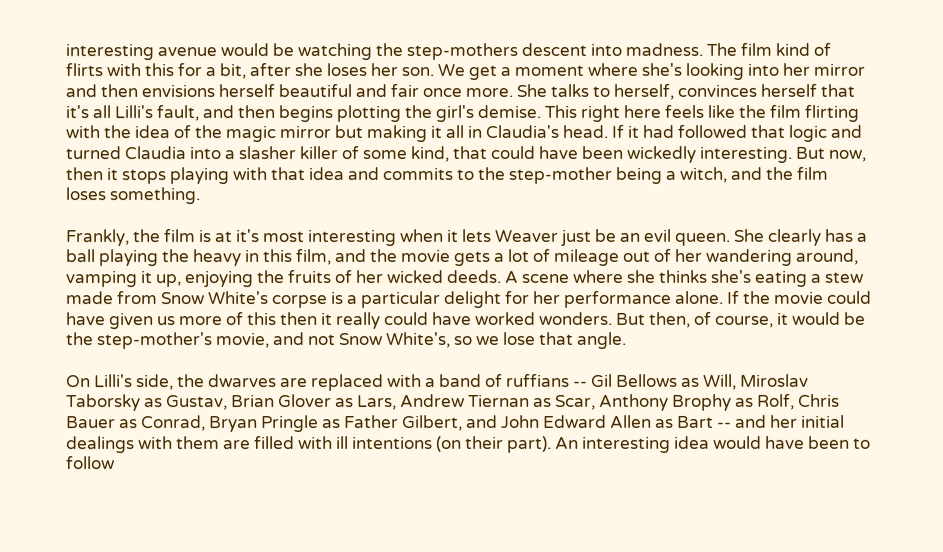interesting avenue would be watching the step-mothers descent into madness. The film kind of flirts with this for a bit, after she loses her son. We get a moment where she's looking into her mirror and then envisions herself beautiful and fair once more. She talks to herself, convinces herself that it's all Lilli's fault, and then begins plotting the girl's demise. This right here feels like the film flirting with the idea of the magic mirror but making it all in Claudia's head. If it had followed that logic and turned Claudia into a slasher killer of some kind, that could have been wickedly interesting. But now, then it stops playing with that idea and commits to the step-mother being a witch, and the film loses something.

Frankly, the film is at it's most interesting when it lets Weaver just be an evil queen. She clearly has a ball playing the heavy in this film, and the movie gets a lot of mileage out of her wandering around, vamping it up, enjoying the fruits of her wicked deeds. A scene where she thinks she's eating a stew made from Snow White's corpse is a particular delight for her performance alone. If the movie could have given us more of this then it really could have worked wonders. But then, of course, it would be the step-mother's movie, and not Snow White's, so we lose that angle.

On Lilli's side, the dwarves are replaced with a band of ruffians -- Gil Bellows as Will, Miroslav Taborsky as Gustav, Brian Glover as Lars, Andrew Tiernan as Scar, Anthony Brophy as Rolf, Chris Bauer as Conrad, Bryan Pringle as Father Gilbert, and John Edward Allen as Bart -- and her initial dealings with them are filled with ill intentions (on their part). An interesting idea would have been to follow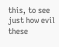this, to see just how evil these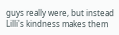guys really were, but instead Lilli's kindness makes them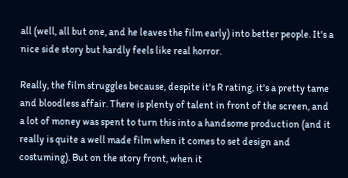all (well, all but one, and he leaves the film early) into better people. It's a nice side story but hardly feels like real horror.

Really, the film struggles because, despite it's R rating, it's a pretty tame and bloodless affair. There is plenty of talent in front of the screen, and a lot of money was spent to turn this into a handsome production (and it really is quite a well made film when it comes to set design and costuming). But on the story front, when it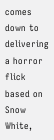comes down to delivering a horror flick based on Snow White,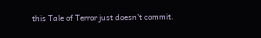this Tale of Terror just doesn't commit.